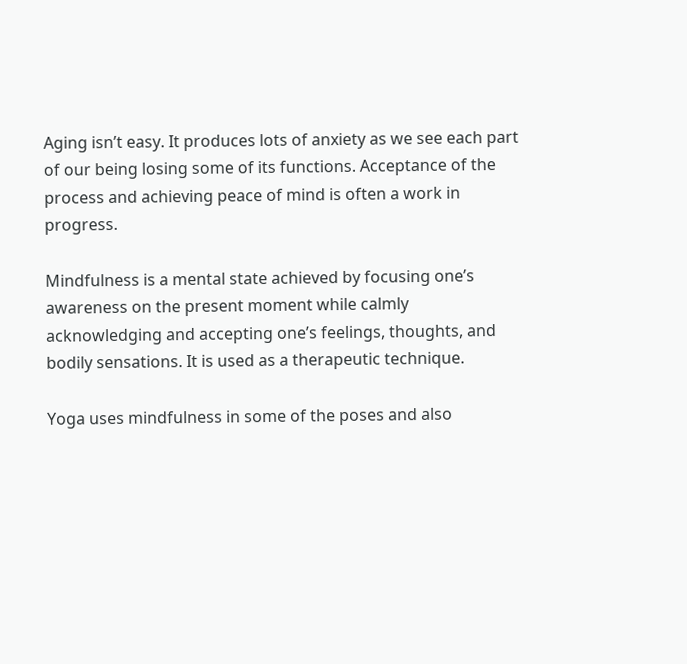Aging isn’t easy. It produces lots of anxiety as we see each part of our being losing some of its functions. Acceptance of the process and achieving peace of mind is often a work in progress.

Mindfulness is a mental state achieved by focusing one’s awareness on the present moment while calmly acknowledging and accepting one’s feelings, thoughts, and bodily sensations. It is used as a therapeutic technique.

Yoga uses mindfulness in some of the poses and also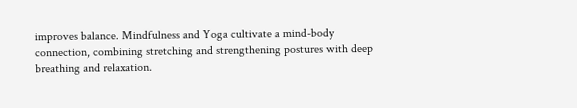improves balance. Mindfulness and Yoga cultivate a mind-body connection, combining stretching and strengthening postures with deep breathing and relaxation.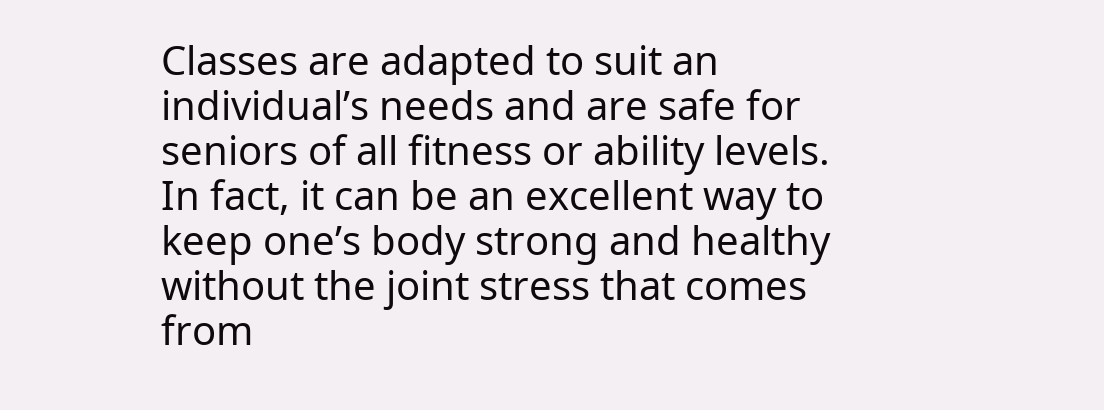Classes are adapted to suit an individual’s needs and are safe for seniors of all fitness or ability levels. In fact, it can be an excellent way to keep one’s body strong and healthy without the joint stress that comes from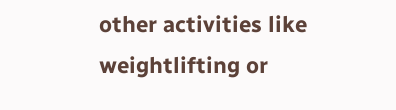other activities like weightlifting or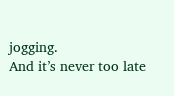jogging.
And it’s never too late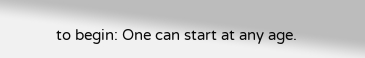to begin: One can start at any age.